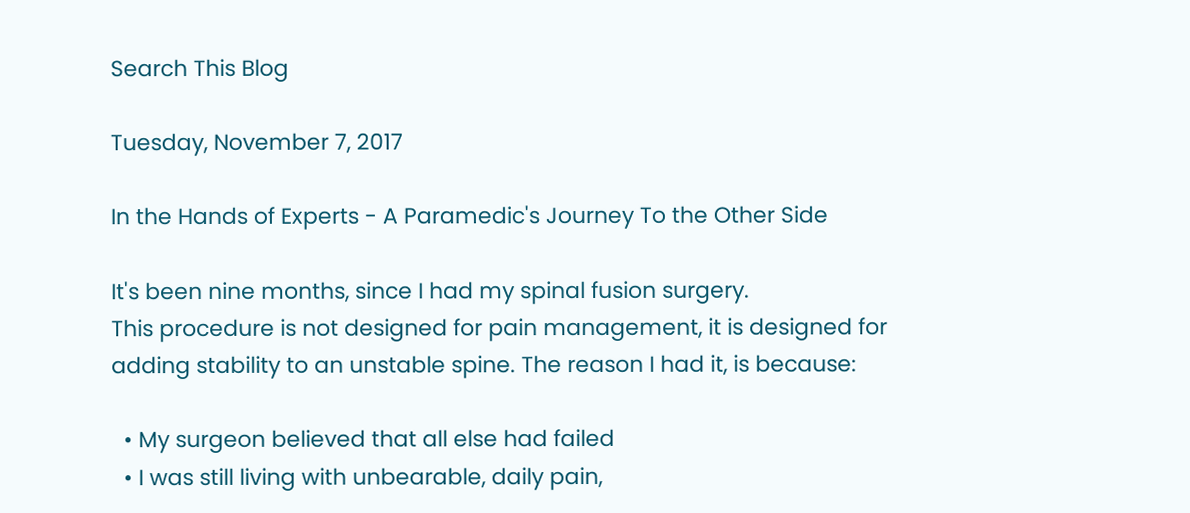Search This Blog

Tuesday, November 7, 2017

In the Hands of Experts - A Paramedic's Journey To the Other Side

It's been nine months, since I had my spinal fusion surgery.
This procedure is not designed for pain management, it is designed for adding stability to an unstable spine. The reason I had it, is because:

  • My surgeon believed that all else had failed
  • I was still living with unbearable, daily pain,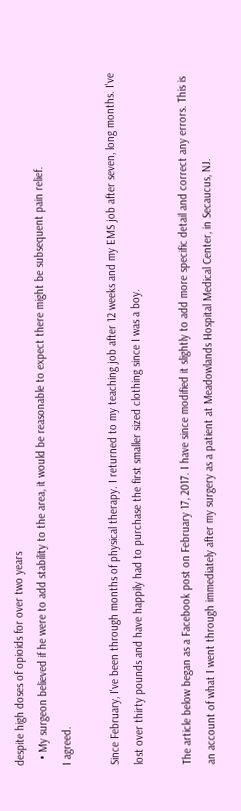despite high doses of opioids for over two years
  • My surgeon believed if he were to add stability to the area, it would be reasonable to expect there might be subsequent pain relief.
I agreed.

Since February, I've been through months of physical therapy. I returned to my teaching job after 12 weeks and my EMS job after seven, long months. I've lost over thirty pounds and have happily had to purchase the first smaller sized clothing since I was a boy.

The article below began as a Facebook post on February 17, 2017. I have since modified it slightly to add more specific detail and correct any errors. This is an account of what I went through immediately after my surgery as a patient at Meadowlands Hospital Medical Center, in Secaucus, NJ.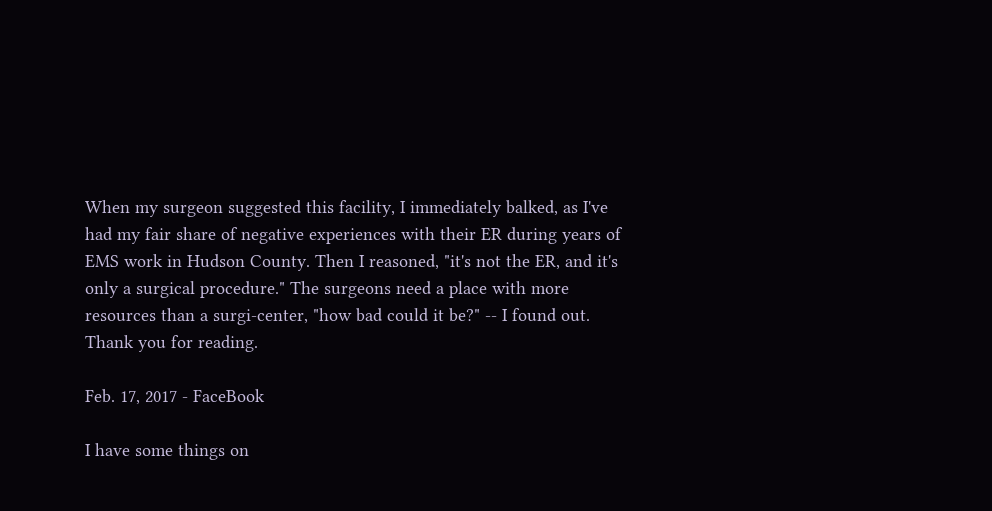When my surgeon suggested this facility, I immediately balked, as I've had my fair share of negative experiences with their ER during years of EMS work in Hudson County. Then I reasoned, "it's not the ER, and it's only a surgical procedure." The surgeons need a place with more resources than a surgi-center, "how bad could it be?" -- I found out. Thank you for reading.

Feb. 17, 2017 - FaceBook

I have some things on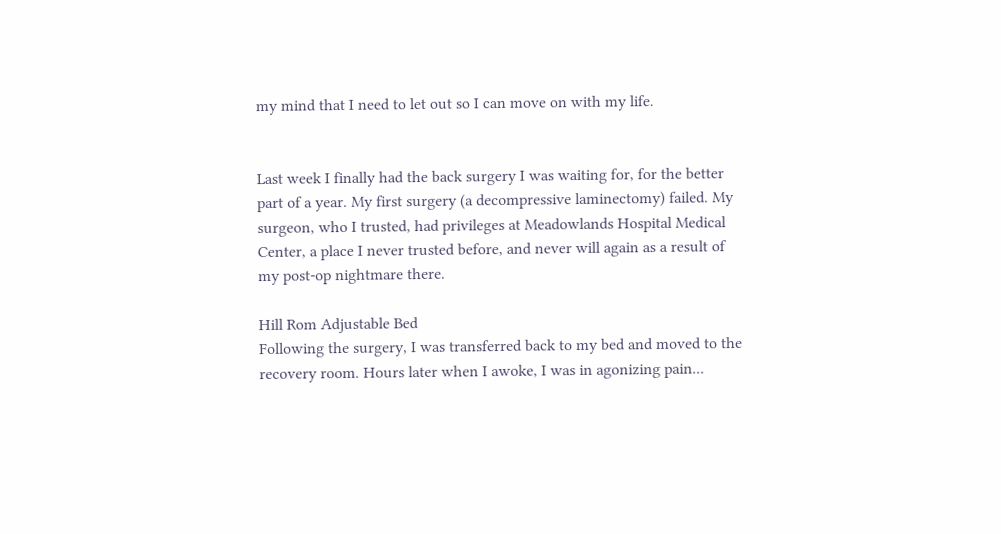my mind that I need to let out so I can move on with my life.


Last week I finally had the back surgery I was waiting for, for the better part of a year. My first surgery (a decompressive laminectomy) failed. My surgeon, who I trusted, had privileges at Meadowlands Hospital Medical Center, a place I never trusted before, and never will again as a result of my post-op nightmare there.

Hill Rom Adjustable Bed
Following the surgery, I was transferred back to my bed and moved to the recovery room. Hours later when I awoke, I was in agonizing pain...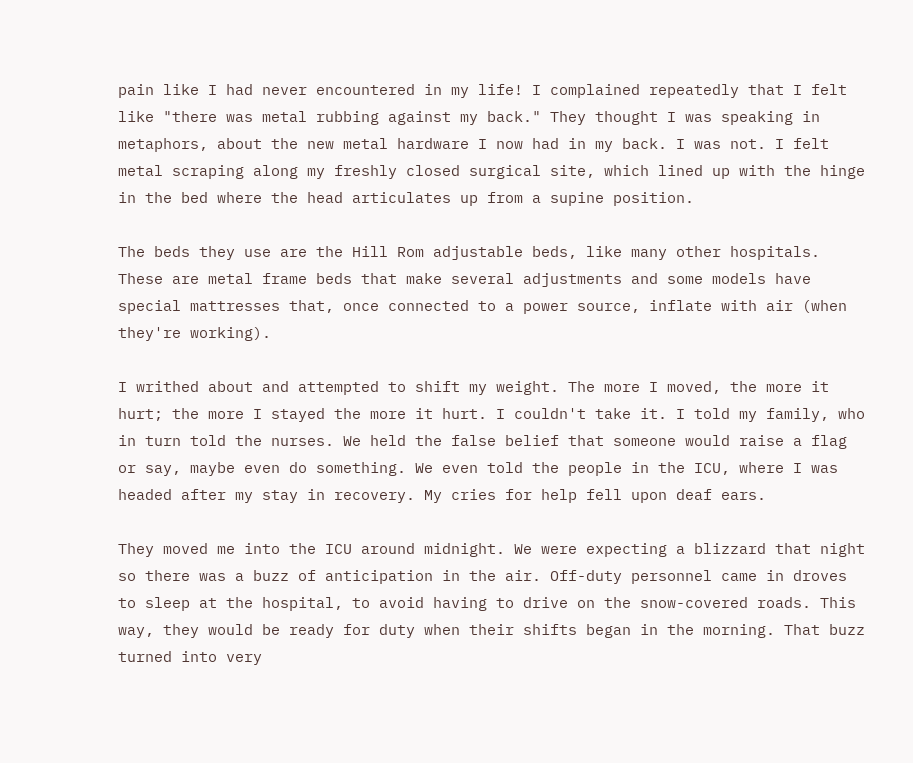pain like I had never encountered in my life! I complained repeatedly that I felt like "there was metal rubbing against my back." They thought I was speaking in metaphors, about the new metal hardware I now had in my back. I was not. I felt metal scraping along my freshly closed surgical site, which lined up with the hinge in the bed where the head articulates up from a supine position.

The beds they use are the Hill Rom adjustable beds, like many other hospitals. These are metal frame beds that make several adjustments and some models have special mattresses that, once connected to a power source, inflate with air (when they're working).

I writhed about and attempted to shift my weight. The more I moved, the more it hurt; the more I stayed the more it hurt. I couldn't take it. I told my family, who in turn told the nurses. We held the false belief that someone would raise a flag or say, maybe even do something. We even told the people in the ICU, where I was headed after my stay in recovery. My cries for help fell upon deaf ears.

They moved me into the ICU around midnight. We were expecting a blizzard that night so there was a buzz of anticipation in the air. Off-duty personnel came in droves to sleep at the hospital, to avoid having to drive on the snow-covered roads. This way, they would be ready for duty when their shifts began in the morning. That buzz turned into very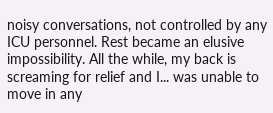noisy conversations, not controlled by any ICU personnel. Rest became an elusive impossibility. All the while, my back is screaming for relief and I... was unable to move in any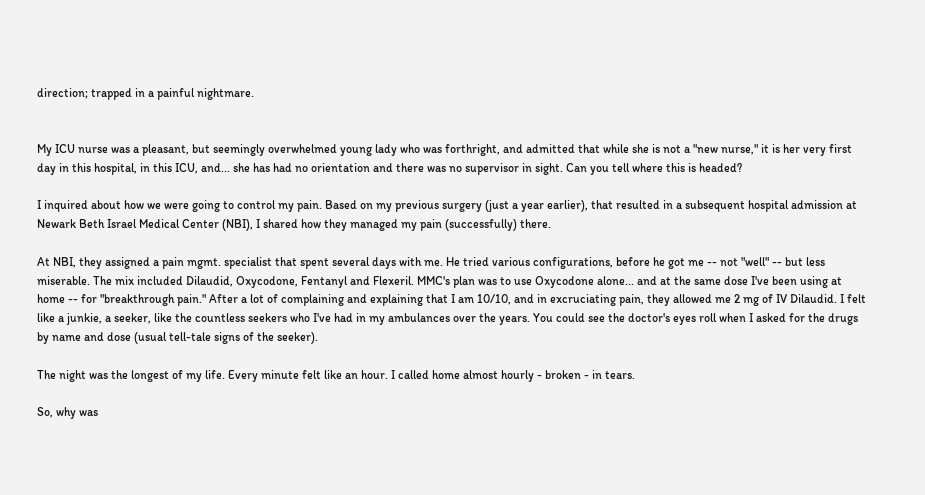direction; trapped in a painful nightmare.


My ICU nurse was a pleasant, but seemingly overwhelmed young lady who was forthright, and admitted that while she is not a "new nurse," it is her very first day in this hospital, in this ICU, and... she has had no orientation and there was no supervisor in sight. Can you tell where this is headed?

I inquired about how we were going to control my pain. Based on my previous surgery (just a year earlier), that resulted in a subsequent hospital admission at Newark Beth Israel Medical Center (NBI), I shared how they managed my pain (successfully) there.

At NBI, they assigned a pain mgmt. specialist that spent several days with me. He tried various configurations, before he got me -- not "well" -- but less miserable. The mix included Dilaudid, Oxycodone, Fentanyl and Flexeril. MMC's plan was to use Oxycodone alone... and at the same dose I've been using at home -- for "breakthrough pain." After a lot of complaining and explaining that I am 10/10, and in excruciating pain, they allowed me 2 mg of IV Dilaudid. I felt like a junkie, a seeker, like the countless seekers who I've had in my ambulances over the years. You could see the doctor's eyes roll when I asked for the drugs by name and dose (usual tell-tale signs of the seeker).

The night was the longest of my life. Every minute felt like an hour. I called home almost hourly - broken - in tears.

So, why was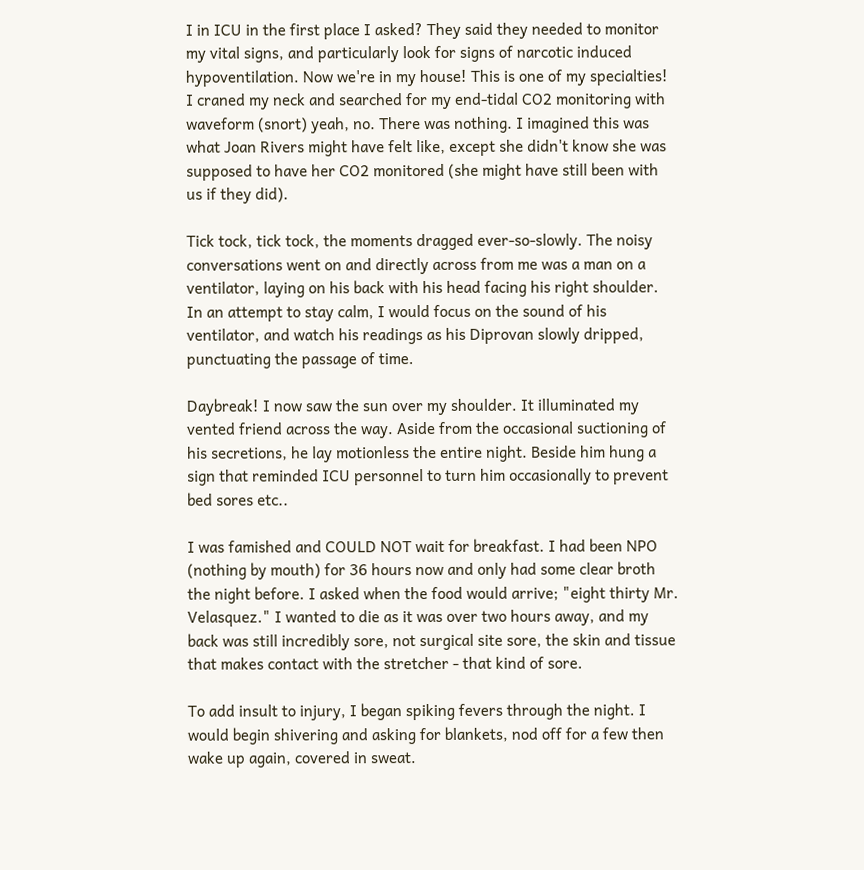I in ICU in the first place I asked? They said they needed to monitor my vital signs, and particularly look for signs of narcotic induced hypoventilation. Now we're in my house! This is one of my specialties! I craned my neck and searched for my end-tidal CO2 monitoring with waveform (snort) yeah, no. There was nothing. I imagined this was what Joan Rivers might have felt like, except she didn't know she was supposed to have her CO2 monitored (she might have still been with us if they did).

Tick tock, tick tock, the moments dragged ever-so-slowly. The noisy conversations went on and directly across from me was a man on a ventilator, laying on his back with his head facing his right shoulder. In an attempt to stay calm, I would focus on the sound of his ventilator, and watch his readings as his Diprovan slowly dripped, punctuating the passage of time.

Daybreak! I now saw the sun over my shoulder. It illuminated my vented friend across the way. Aside from the occasional suctioning of his secretions, he lay motionless the entire night. Beside him hung a sign that reminded ICU personnel to turn him occasionally to prevent bed sores etc..

I was famished and COULD NOT wait for breakfast. I had been NPO (nothing by mouth) for 36 hours now and only had some clear broth the night before. I asked when the food would arrive; "eight thirty Mr. Velasquez." I wanted to die as it was over two hours away, and my back was still incredibly sore, not surgical site sore, the skin and tissue that makes contact with the stretcher - that kind of sore.

To add insult to injury, I began spiking fevers through the night. I would begin shivering and asking for blankets, nod off for a few then wake up again, covered in sweat.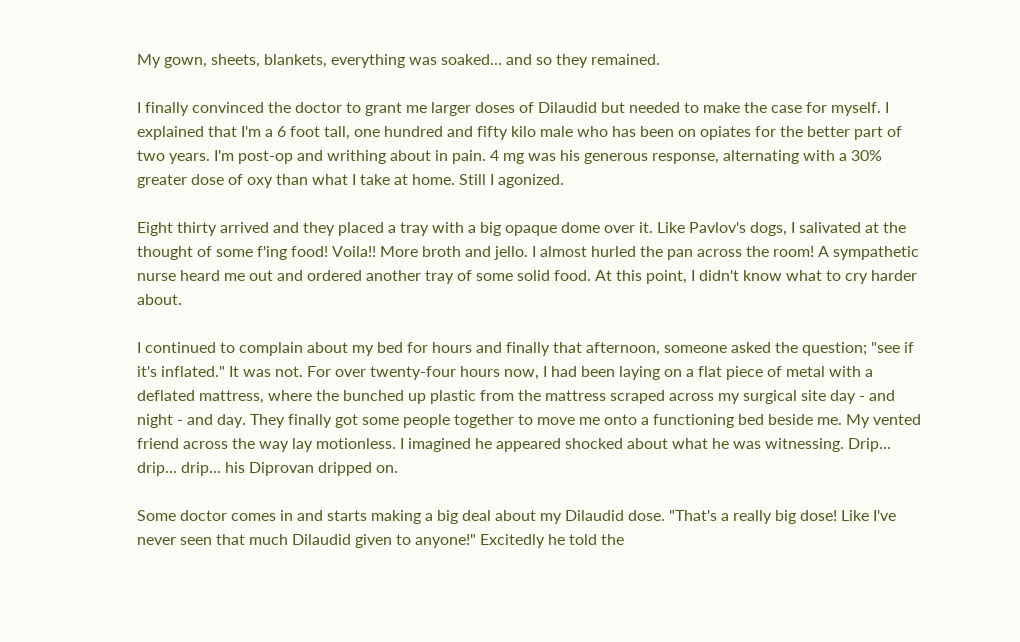My gown, sheets, blankets, everything was soaked... and so they remained.

I finally convinced the doctor to grant me larger doses of Dilaudid but needed to make the case for myself. I explained that I'm a 6 foot tall, one hundred and fifty kilo male who has been on opiates for the better part of two years. I'm post-op and writhing about in pain. 4 mg was his generous response, alternating with a 30% greater dose of oxy than what I take at home. Still I agonized.

Eight thirty arrived and they placed a tray with a big opaque dome over it. Like Pavlov's dogs, I salivated at the thought of some f'ing food! Voila!! More broth and jello. I almost hurled the pan across the room! A sympathetic nurse heard me out and ordered another tray of some solid food. At this point, I didn't know what to cry harder about.

I continued to complain about my bed for hours and finally that afternoon, someone asked the question; "see if it's inflated." It was not. For over twenty-four hours now, I had been laying on a flat piece of metal with a deflated mattress, where the bunched up plastic from the mattress scraped across my surgical site day - and night - and day. They finally got some people together to move me onto a functioning bed beside me. My vented friend across the way lay motionless. I imagined he appeared shocked about what he was witnessing. Drip... drip... drip... his Diprovan dripped on.

Some doctor comes in and starts making a big deal about my Dilaudid dose. "That's a really big dose! Like I've never seen that much Dilaudid given to anyone!" Excitedly he told the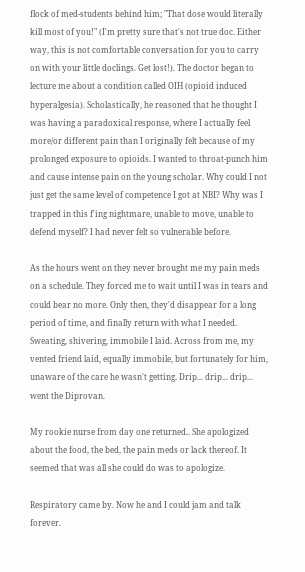flock of med-students behind him; "That dose would literally kill most of you!" (I'm pretty sure that's not true doc. Either way, this is not comfortable conversation for you to carry on with your little doclings. Get lost!). The doctor began to lecture me about a condition called OIH (opioid induced hyperalgesia). Scholastically, he reasoned that he thought I was having a paradoxical response, where I actually feel more/or different pain than I originally felt because of my prolonged exposure to opioids. I wanted to throat-punch him and cause intense pain on the young scholar. Why could I not just get the same level of competence I got at NBI? Why was I trapped in this f'ing nightmare, unable to move, unable to defend myself? I had never felt so vulnerable before.

As the hours went on they never brought me my pain meds on a schedule. They forced me to wait until I was in tears and could bear no more. Only then, they'd disappear for a long period of time, and finally return with what I needed. Sweating, shivering, immobile I laid. Across from me, my vented friend laid, equally immobile, but fortunately for him, unaware of the care he wasn't getting. Drip... drip... drip... went the Diprovan.

My rookie nurse from day one returned.. She apologized about the food, the bed, the pain meds or lack thereof. It seemed that was all she could do was to apologize.

Respiratory came by. Now he and I could jam and talk forever.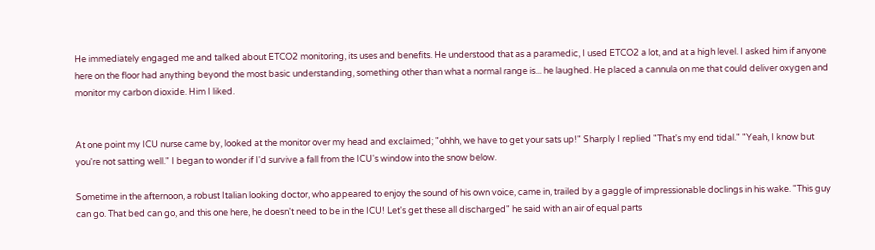He immediately engaged me and talked about ETCO2 monitoring, its uses and benefits. He understood that as a paramedic, I used ETCO2 a lot, and at a high level. I asked him if anyone here on the floor had anything beyond the most basic understanding, something other than what a normal range is... he laughed. He placed a cannula on me that could deliver oxygen and monitor my carbon dioxide. Him I liked.


At one point my ICU nurse came by, looked at the monitor over my head and exclaimed; "ohhh, we have to get your sats up!" Sharply I replied "That's my end tidal." "Yeah, I know but you're not satting well." I began to wonder if I'd survive a fall from the ICU's window into the snow below.

Sometime in the afternoon, a robust Italian looking doctor, who appeared to enjoy the sound of his own voice, came in, trailed by a gaggle of impressionable doclings in his wake. "This guy can go. That bed can go, and this one here, he doesn't need to be in the ICU! Let's get these all discharged" he said with an air of equal parts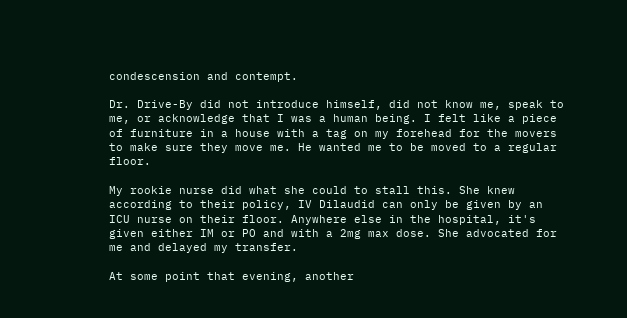condescension and contempt.

Dr. Drive-By did not introduce himself, did not know me, speak to me, or acknowledge that I was a human being. I felt like a piece of furniture in a house with a tag on my forehead for the movers to make sure they move me. He wanted me to be moved to a regular floor.

My rookie nurse did what she could to stall this. She knew according to their policy, IV Dilaudid can only be given by an ICU nurse on their floor. Anywhere else in the hospital, it's given either IM or PO and with a 2mg max dose. She advocated for me and delayed my transfer.

At some point that evening, another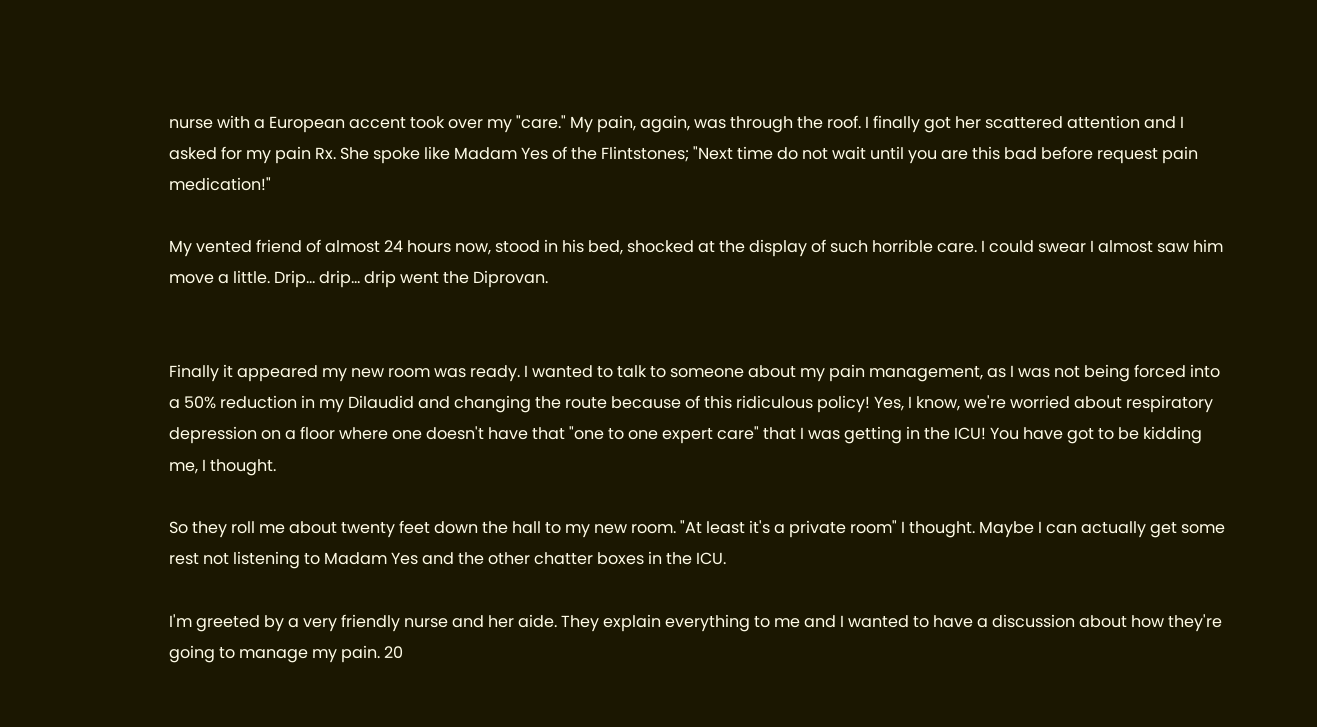nurse with a European accent took over my "care." My pain, again, was through the roof. I finally got her scattered attention and I asked for my pain Rx. She spoke like Madam Yes of the Flintstones; "Next time do not wait until you are this bad before request pain medication!"

My vented friend of almost 24 hours now, stood in his bed, shocked at the display of such horrible care. I could swear I almost saw him move a little. Drip... drip... drip went the Diprovan.


Finally it appeared my new room was ready. I wanted to talk to someone about my pain management, as I was not being forced into a 50% reduction in my Dilaudid and changing the route because of this ridiculous policy! Yes, I know, we're worried about respiratory depression on a floor where one doesn't have that "one to one expert care" that I was getting in the ICU! You have got to be kidding me, I thought.

So they roll me about twenty feet down the hall to my new room. "At least it's a private room" I thought. Maybe I can actually get some rest not listening to Madam Yes and the other chatter boxes in the ICU.

I'm greeted by a very friendly nurse and her aide. They explain everything to me and I wanted to have a discussion about how they're going to manage my pain. 20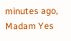minutes ago, Madam Yes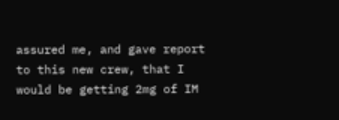assured me, and gave report to this new crew, that I would be getting 2mg of IM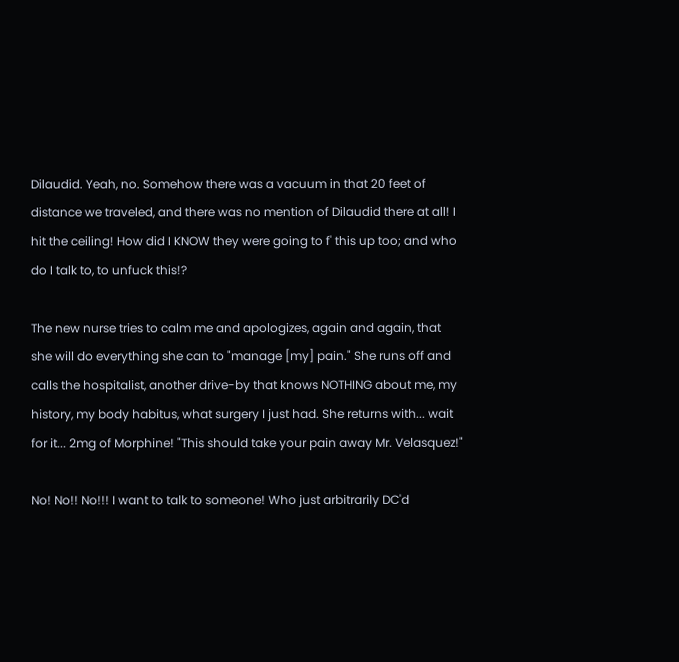Dilaudid. Yeah, no. Somehow there was a vacuum in that 20 feet of distance we traveled, and there was no mention of Dilaudid there at all! I hit the ceiling! How did I KNOW they were going to f' this up too; and who do I talk to, to unfuck this!?

The new nurse tries to calm me and apologizes, again and again, that she will do everything she can to "manage [my] pain." She runs off and calls the hospitalist, another drive-by that knows NOTHING about me, my history, my body habitus, what surgery I just had. She returns with... wait for it... 2mg of Morphine! "This should take your pain away Mr. Velasquez!"

No! No!! No!!! I want to talk to someone! Who just arbitrarily DC'd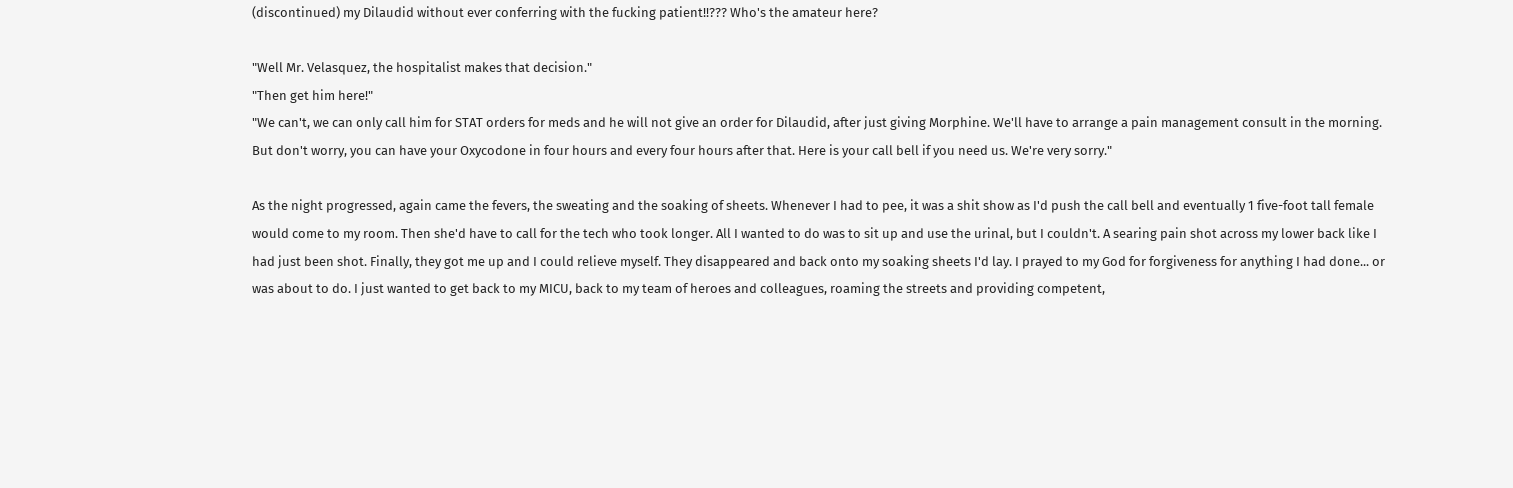(discontinued) my Dilaudid without ever conferring with the fucking patient!!??? Who's the amateur here?

"Well Mr. Velasquez, the hospitalist makes that decision."
"Then get him here!"
"We can't, we can only call him for STAT orders for meds and he will not give an order for Dilaudid, after just giving Morphine. We'll have to arrange a pain management consult in the morning. But don't worry, you can have your Oxycodone in four hours and every four hours after that. Here is your call bell if you need us. We're very sorry."

As the night progressed, again came the fevers, the sweating and the soaking of sheets. Whenever I had to pee, it was a shit show as I'd push the call bell and eventually 1 five-foot tall female would come to my room. Then she'd have to call for the tech who took longer. All I wanted to do was to sit up and use the urinal, but I couldn't. A searing pain shot across my lower back like I had just been shot. Finally, they got me up and I could relieve myself. They disappeared and back onto my soaking sheets I'd lay. I prayed to my God for forgiveness for anything I had done... or was about to do. I just wanted to get back to my MICU, back to my team of heroes and colleagues, roaming the streets and providing competent,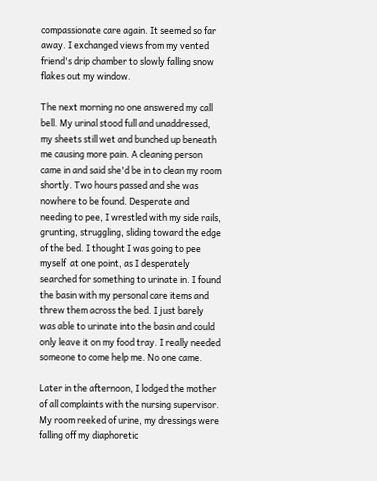compassionate care again. It seemed so far away. I exchanged views from my vented friend's drip chamber to slowly falling snow flakes out my window.

The next morning no one answered my call bell. My urinal stood full and unaddressed, my sheets still wet and bunched up beneath me causing more pain. A cleaning person came in and said she'd be in to clean my room shortly. Two hours passed and she was nowhere to be found. Desperate and needing to pee, I wrestled with my side rails, grunting, struggling, sliding toward the edge of the bed. I thought I was going to pee myself  at one point, as I desperately searched for something to urinate in. I found the basin with my personal care items and threw them across the bed. I just barely was able to urinate into the basin and could only leave it on my food tray. I really needed someone to come help me. No one came.

Later in the afternoon, I lodged the mother of all complaints with the nursing supervisor. My room reeked of urine, my dressings were falling off my diaphoretic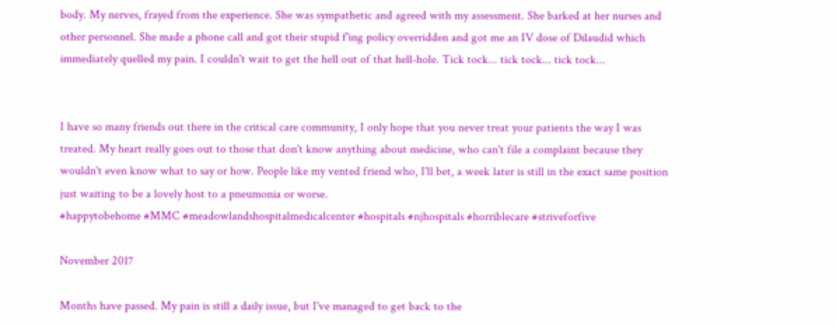body. My nerves, frayed from the experience. She was sympathetic and agreed with my assessment. She barked at her nurses and other personnel. She made a phone call and got their stupid f'ing policy overridden and got me an IV dose of Dilaudid which immediately quelled my pain. I couldn't wait to get the hell out of that hell-hole. Tick tock... tick tock... tick tock...


I have so many friends out there in the critical care community, I only hope that you never treat your patients the way I was treated. My heart really goes out to those that don't know anything about medicine, who can't file a complaint because they wouldn't even know what to say or how. People like my vented friend who, I'll bet, a week later is still in the exact same position just waiting to be a lovely host to a pneumonia or worse.
#happytobehome #MMC #meadowlandshospitalmedicalcenter #hospitals #njhospitals #horriblecare #striveforfive

November 2017

Months have passed. My pain is still a daily issue, but I've managed to get back to the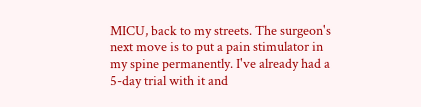MICU, back to my streets. The surgeon's next move is to put a pain stimulator in my spine permanently. I've already had a 5-day trial with it and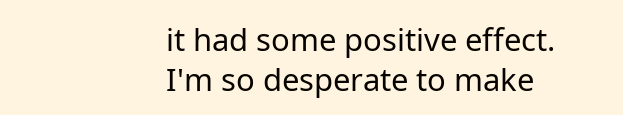it had some positive effect. I'm so desperate to make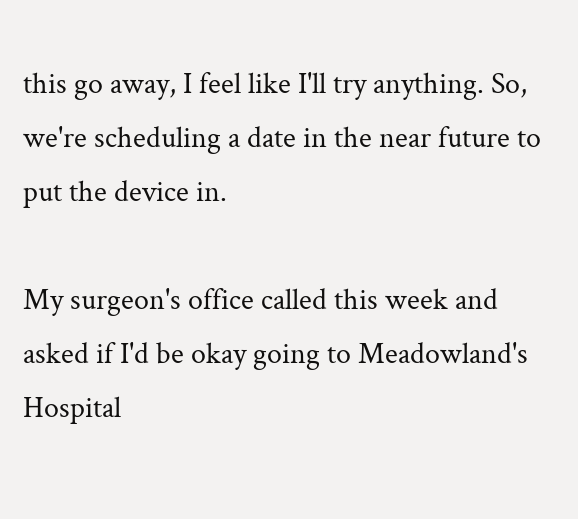this go away, I feel like I'll try anything. So, we're scheduling a date in the near future to put the device in.

My surgeon's office called this week and asked if I'd be okay going to Meadowland's Hospital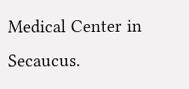Medical Center in Secaucus.